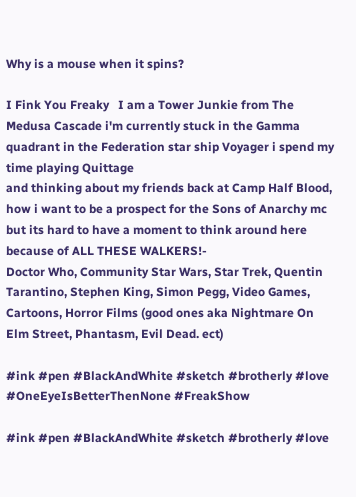Why is a mouse when it spins?

I Fink You Freaky   I am a Tower Junkie from The Medusa Cascade i'm currently stuck in the Gamma quadrant in the Federation star ship Voyager i spend my time playing Quittage
and thinking about my friends back at Camp Half Blood, how i want to be a prospect for the Sons of Anarchy mc but its hard to have a moment to think around here because of ALL THESE WALKERS!-
Doctor Who, Community Star Wars, Star Trek, Quentin Tarantino, Stephen King, Simon Pegg, Video Games, Cartoons, Horror Films (good ones aka Nightmare On Elm Street, Phantasm, Evil Dead. ect)

#ink #pen #BlackAndWhite #sketch #brotherly #love #OneEyeIsBetterThenNone #FreakShow

#ink #pen #BlackAndWhite #sketch #brotherly #love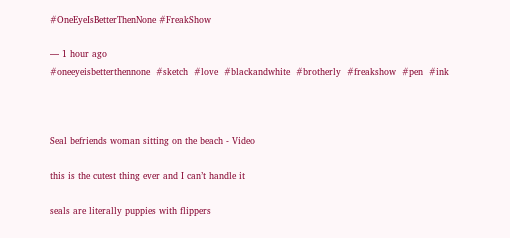#OneEyeIsBetterThenNone #FreakShow

— 1 hour ago
#oneeyeisbetterthennone  #sketch  #love  #blackandwhite  #brotherly  #freakshow  #pen  #ink



Seal befriends woman sitting on the beach - Video

this is the cutest thing ever and I can’t handle it

seals are literally puppies with flippers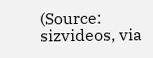(Source: sizvideos, via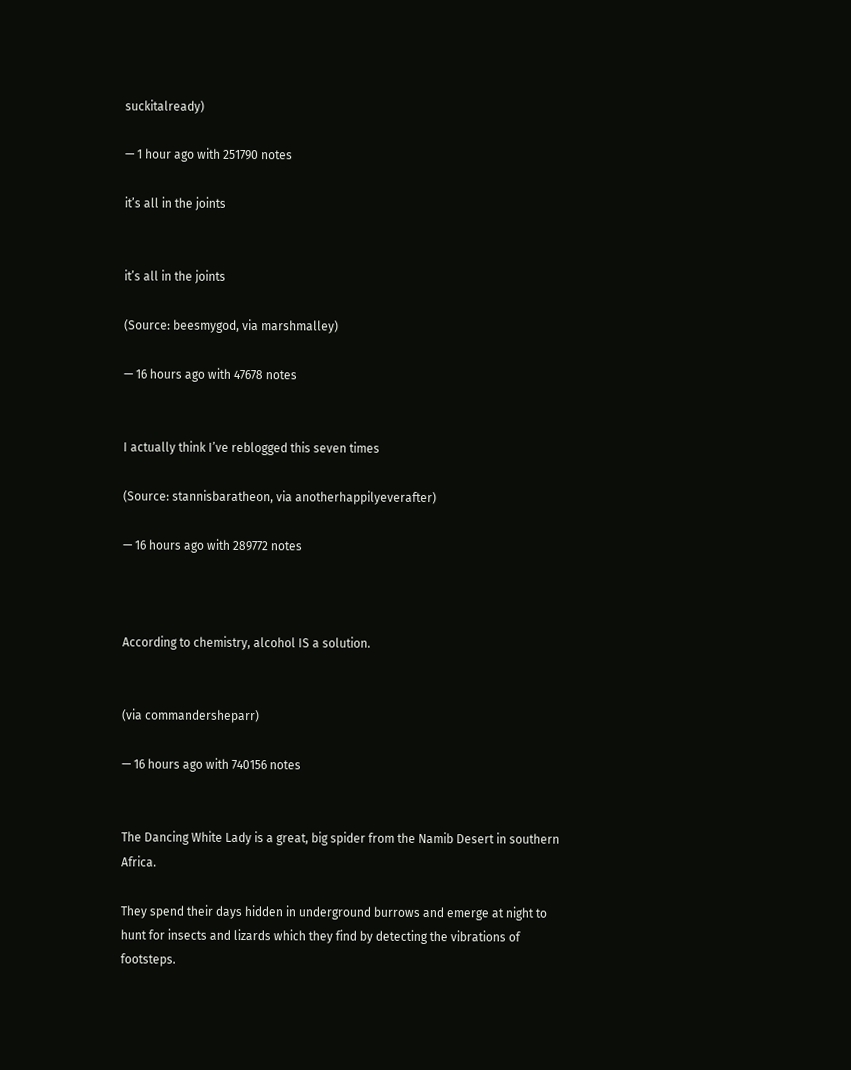suckitalready)

— 1 hour ago with 251790 notes

it’s all in the joints


it’s all in the joints

(Source: beesmygod, via marshmalley)

— 16 hours ago with 47678 notes


I actually think I’ve reblogged this seven times

(Source: stannisbaratheon, via anotherhappilyeverafter)

— 16 hours ago with 289772 notes



According to chemistry, alcohol IS a solution.


(via commandersheparr)

— 16 hours ago with 740156 notes


The Dancing White Lady is a great, big spider from the Namib Desert in southern Africa.

They spend their days hidden in underground burrows and emerge at night to hunt for insects and lizards which they find by detecting the vibrations of footsteps.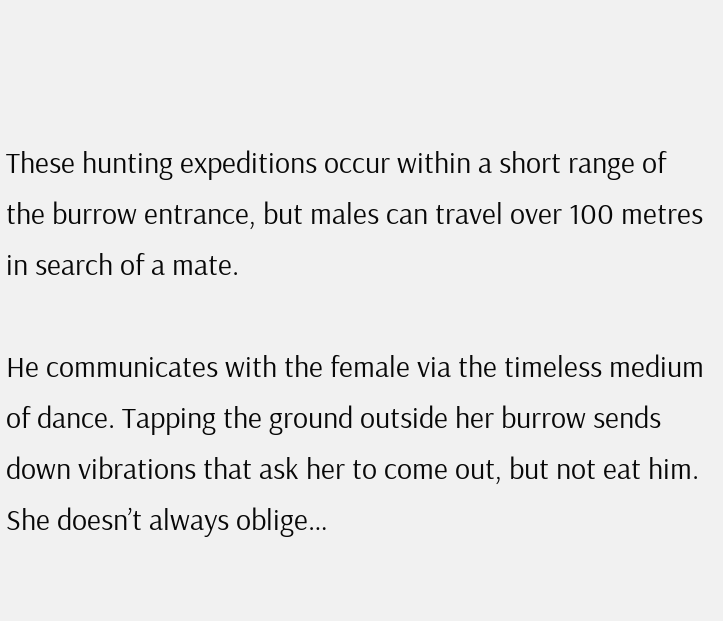These hunting expeditions occur within a short range of the burrow entrance, but males can travel over 100 metres in search of a mate.

He communicates with the female via the timeless medium of dance. Tapping the ground outside her burrow sends down vibrations that ask her to come out, but not eat him. She doesn’t always oblige…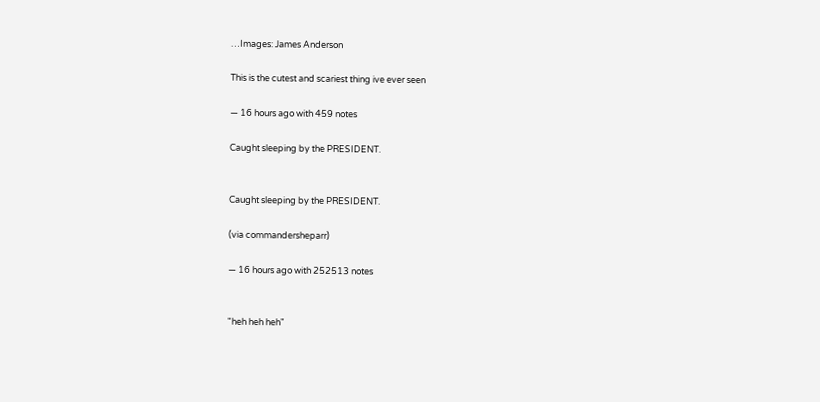…Images: James Anderson

This is the cutest and scariest thing ive ever seen

— 16 hours ago with 459 notes

Caught sleeping by the PRESIDENT.


Caught sleeping by the PRESIDENT.

(via commandersheparr)

— 16 hours ago with 252513 notes


"heh heh heh"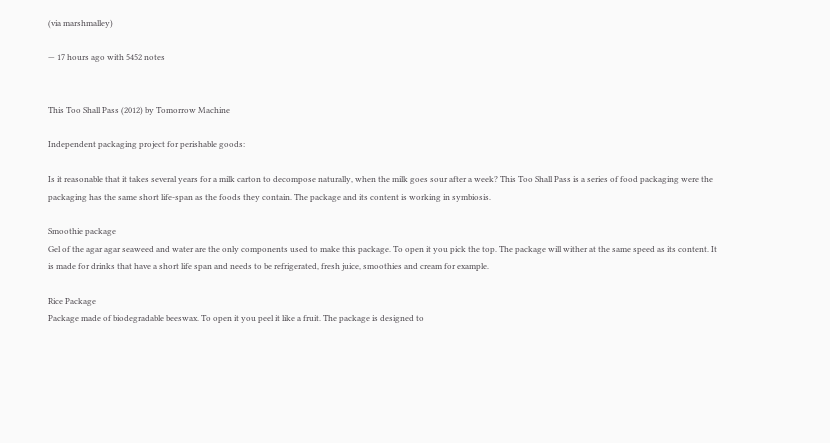(via marshmalley)

— 17 hours ago with 5452 notes


This Too Shall Pass (2012) by Tomorrow Machine

Independent packaging project for perishable goods:

Is it reasonable that it takes several years for a milk carton to decompose naturally, when the milk goes sour after a week? This Too Shall Pass is a series of food packaging were the packaging has the same short life-span as the foods they contain. The package and its content is working in symbiosis.

Smoothie package
Gel of the agar agar seaweed and water are the only components used to make this package. To open it you pick the top. The package will wither at the same speed as its content. It is made for drinks that have a short life span and needs to be refrigerated, fresh juice, smoothies and cream for example.

Rice Package
Package made of biodegradable beeswax. To open it you peel it like a fruit. The package is designed to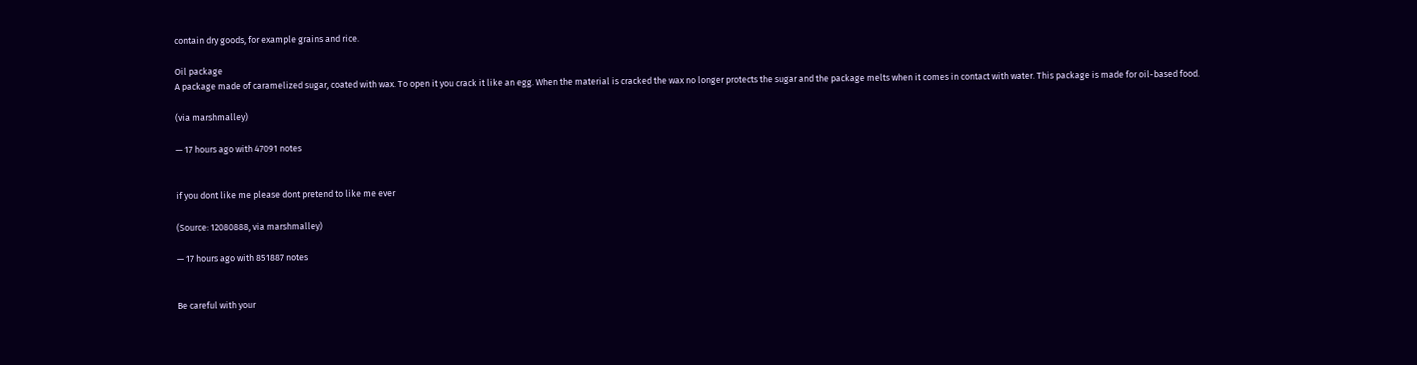contain dry goods, for example grains and rice.

Oil package
A package made of caramelized sugar, coated with wax. To open it you crack it like an egg. When the material is cracked the wax no longer protects the sugar and the package melts when it comes in contact with water. This package is made for oil-based food.

(via marshmalley)

— 17 hours ago with 47091 notes


if you dont like me please dont pretend to like me ever

(Source: 12080888, via marshmalley)

— 17 hours ago with 851887 notes


Be careful with your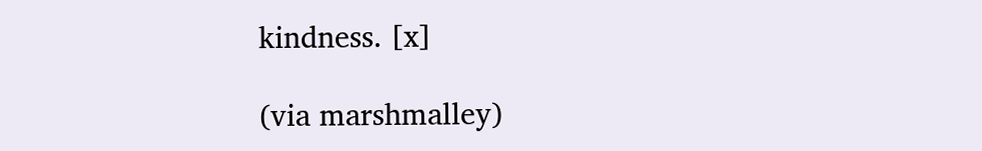kindness. [x]

(via marshmalley)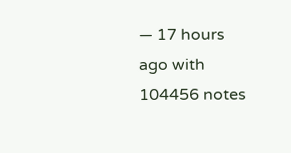— 17 hours ago with 104456 notes